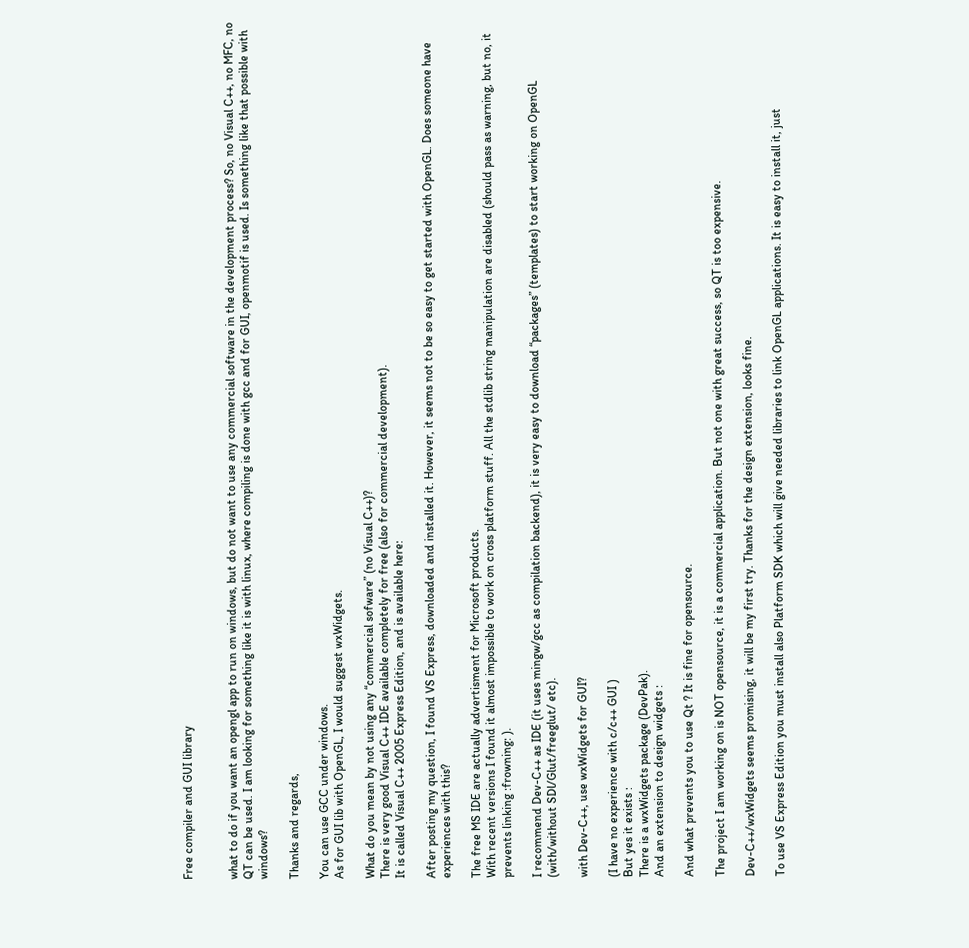Free compiler and GUI library


what to do if you want an opengl app to run on windows, but do not want to use any commercial software in the development process? So, no Visual C++, no MFC, no QT can be used. I am looking for something like it is with linux, where compiling is done with gcc and for GUI, openmotif is used. Is something like that possible with windows?

Thanks and regards,

You can use GCC under windows.
As for GUI lib with OpenGL, I would suggest wxWidgets.

What do you mean by not using any “commercial sofware” (no Visual C++)?
There is very good Visual C++ IDE available completely for free (also for commercial development).
It is called Visual C++ 2005 Express Edition, and is available here:

After posting my question, I found VS Express, downloaded and installed it. However, it seems not to be so easy to get started with OpenGL. Does someone have experiences with this?

The free MS IDE are actually advertisment for Microsoft products.
With recent versions I found it almost impossible to work on cross platform stuff. All the stdlib string manipulation are disabled (should pass as warning, but no, it prevents linking :frowning: ).

I recommend Dev-C++ as IDE (it uses mingw/gcc as compilation backend), it is very easy to download “packages” (templates) to start working on OpenGL (with/without SDl/Glut/freeglut/ etc).

with Dev-C++, use wxWidgets for GUI?

(I have no experience with c/c++ GUI )
But yes it exists :
There is a wxWidgets package (DevPak).
And an extension to design widgets :

And what prevents you to use Qt ? It is fine for opensource.

The project I am working on is NOT opensource, it is a commercial application. But not one with great success, so QT is too expensive.

Dev-C++/wxWidgets seems promising, it will be my first try. Thanks for the design extension, looks fine.

To use VS Express Edition you must install also Platform SDK which will give needed libraries to link OpenGL applications. It is easy to install it, just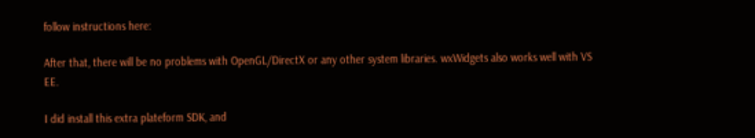follow instructions here:

After that, there will be no problems with OpenGL/DirectX or any other system libraries. wxWidgets also works well with VS EE.

I did install this extra plateform SDK, and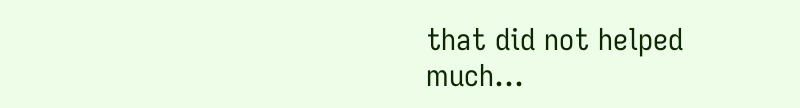that did not helped much…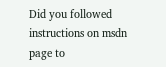Did you followed instructions on msdn page to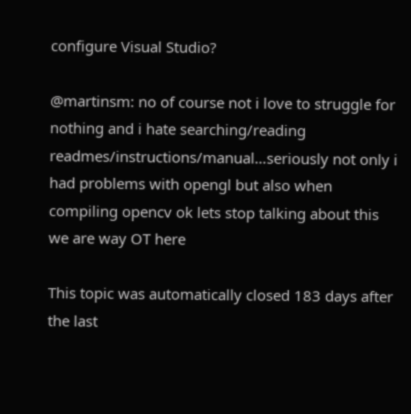configure Visual Studio?

@martinsm: no of course not i love to struggle for nothing and i hate searching/reading readmes/instructions/manual…seriously not only i had problems with opengl but also when compiling opencv ok lets stop talking about this we are way OT here

This topic was automatically closed 183 days after the last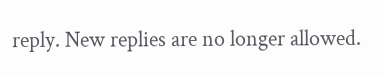reply. New replies are no longer allowed.